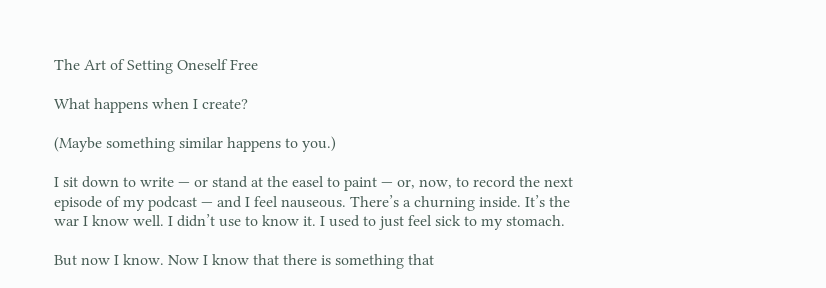The Art of Setting Oneself Free

What happens when I create?

(Maybe something similar happens to you.)

I sit down to write — or stand at the easel to paint — or, now, to record the next episode of my podcast — and I feel nauseous. There’s a churning inside. It’s the war I know well. I didn’t use to know it. I used to just feel sick to my stomach.

But now I know. Now I know that there is something that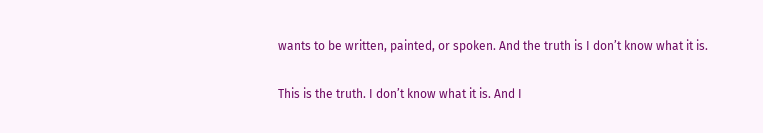wants to be written, painted, or spoken. And the truth is I don’t know what it is.

This is the truth. I don’t know what it is. And I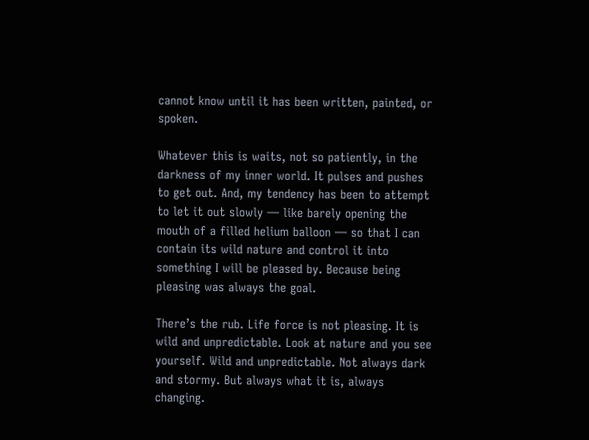cannot know until it has been written, painted, or spoken.

Whatever this is waits, not so patiently, in the darkness of my inner world. It pulses and pushes to get out. And, my tendency has been to attempt to let it out slowly — like barely opening the mouth of a filled helium balloon — so that I can contain its wild nature and control it into something I will be pleased by. Because being pleasing was always the goal.

There’s the rub. Life force is not pleasing. It is wild and unpredictable. Look at nature and you see yourself. Wild and unpredictable. Not always dark and stormy. But always what it is, always changing.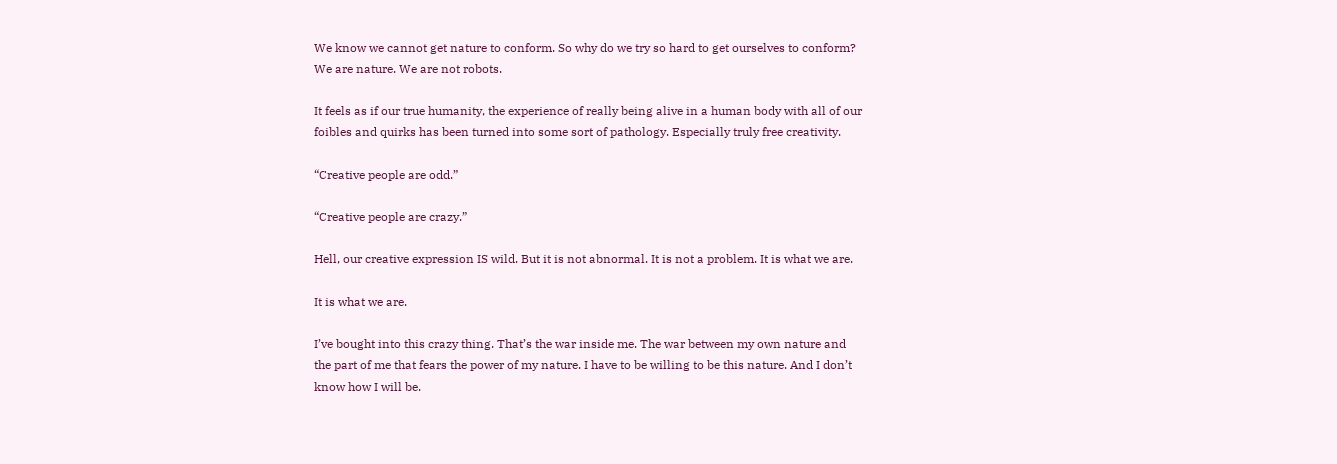We know we cannot get nature to conform. So why do we try so hard to get ourselves to conform? We are nature. We are not robots.

It feels as if our true humanity, the experience of really being alive in a human body with all of our foibles and quirks has been turned into some sort of pathology. Especially truly free creativity.

“Creative people are odd.”

“Creative people are crazy.”

Hell, our creative expression IS wild. But it is not abnormal. It is not a problem. It is what we are.

It is what we are.

I’ve bought into this crazy thing. That’s the war inside me. The war between my own nature and the part of me that fears the power of my nature. I have to be willing to be this nature. And I don’t know how I will be.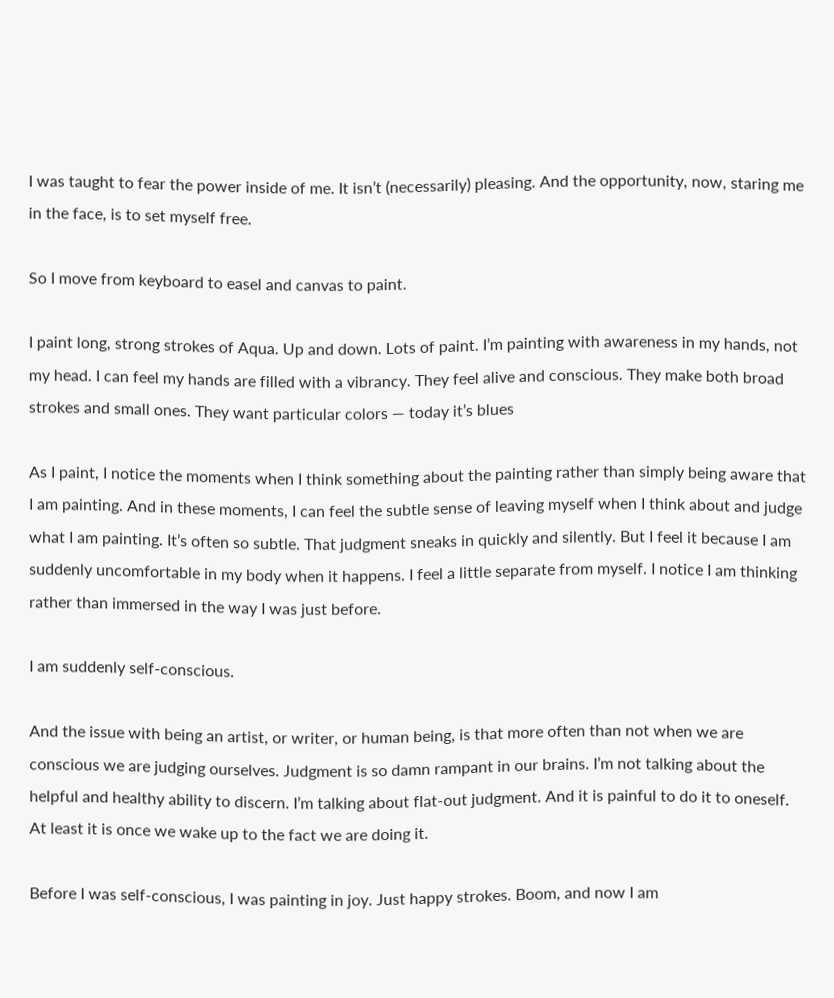I was taught to fear the power inside of me. It isn’t (necessarily) pleasing. And the opportunity, now, staring me in the face, is to set myself free.

So I move from keyboard to easel and canvas to paint.

I paint long, strong strokes of Aqua. Up and down. Lots of paint. I’m painting with awareness in my hands, not my head. I can feel my hands are filled with a vibrancy. They feel alive and conscious. They make both broad strokes and small ones. They want particular colors — today it’s blues

As I paint, I notice the moments when I think something about the painting rather than simply being aware that I am painting. And in these moments, I can feel the subtle sense of leaving myself when I think about and judge what I am painting. It’s often so subtle. That judgment sneaks in quickly and silently. But I feel it because I am suddenly uncomfortable in my body when it happens. I feel a little separate from myself. I notice I am thinking rather than immersed in the way I was just before.

I am suddenly self-conscious.

And the issue with being an artist, or writer, or human being, is that more often than not when we are conscious we are judging ourselves. Judgment is so damn rampant in our brains. I’m not talking about the helpful and healthy ability to discern. I’m talking about flat-out judgment. And it is painful to do it to oneself. At least it is once we wake up to the fact we are doing it.

Before I was self-conscious, I was painting in joy. Just happy strokes. Boom, and now I am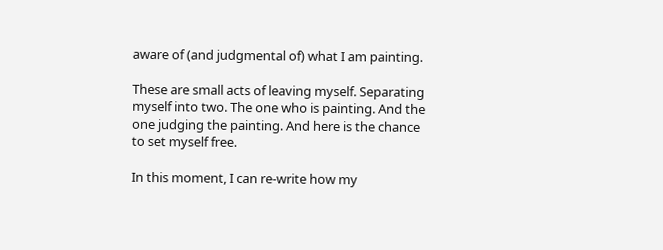aware of (and judgmental of) what I am painting.

These are small acts of leaving myself. Separating myself into two. The one who is painting. And the one judging the painting. And here is the chance to set myself free.

In this moment, I can re-write how my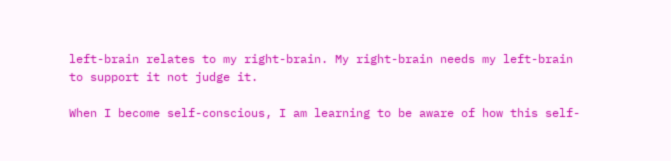left-brain relates to my right-brain. My right-brain needs my left-brain to support it not judge it.

When I become self-conscious, I am learning to be aware of how this self-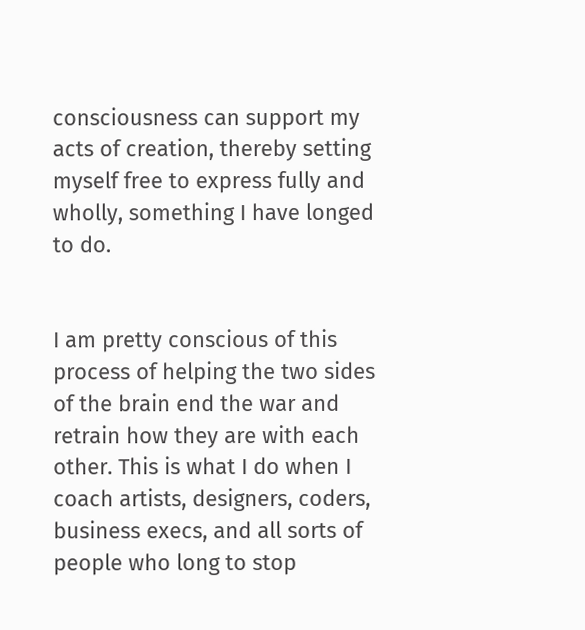consciousness can support my acts of creation, thereby setting myself free to express fully and wholly, something I have longed to do.


I am pretty conscious of this process of helping the two sides of the brain end the war and retrain how they are with each other. This is what I do when I coach artists, designers, coders, business execs, and all sorts of people who long to stop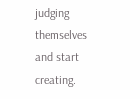judging themselves and start creating.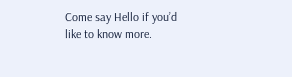Come say Hello if you’d like to know more.